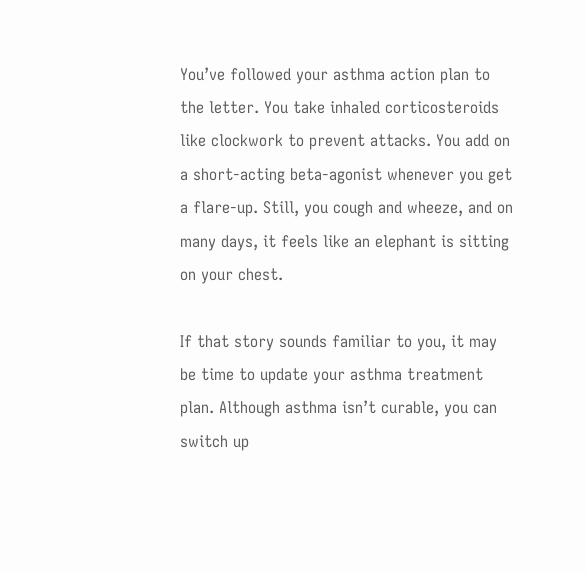You’ve followed your asthma action plan to the letter. You take inhaled corticosteroids like clockwork to prevent attacks. You add on a short-acting beta-agonist whenever you get a flare-up. Still, you cough and wheeze, and on many days, it feels like an elephant is sitting on your chest.

If that story sounds familiar to you, it may be time to update your asthma treatment plan. Although asthma isn’t curable, you can switch up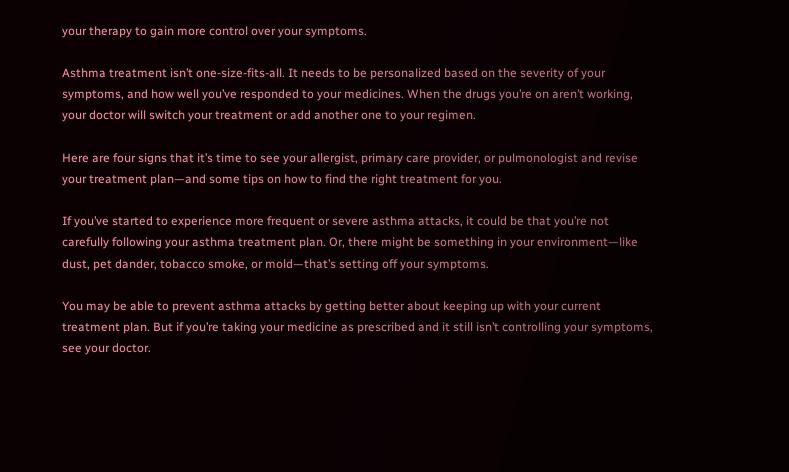your therapy to gain more control over your symptoms.

Asthma treatment isn’t one-size-fits-all. It needs to be personalized based on the severity of your symptoms, and how well you’ve responded to your medicines. When the drugs you’re on aren’t working, your doctor will switch your treatment or add another one to your regimen.

Here are four signs that it’s time to see your allergist, primary care provider, or pulmonologist and revise your treatment plan—and some tips on how to find the right treatment for you.

If you’ve started to experience more frequent or severe asthma attacks, it could be that you’re not carefully following your asthma treatment plan. Or, there might be something in your environment—like dust, pet dander, tobacco smoke, or mold—that’s setting off your symptoms.

You may be able to prevent asthma attacks by getting better about keeping up with your current treatment plan. But if you’re taking your medicine as prescribed and it still isn’t controlling your symptoms, see your doctor.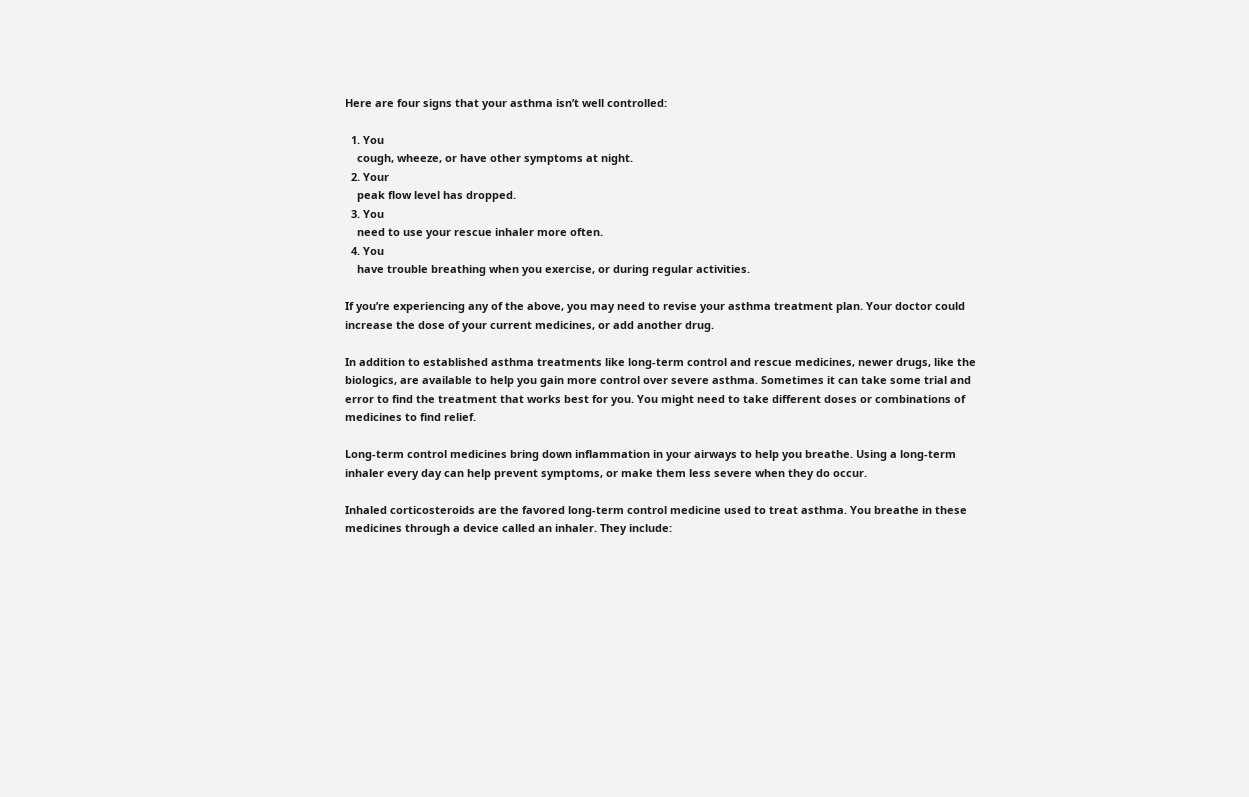Here are four signs that your asthma isn’t well controlled:

  1. You
    cough, wheeze, or have other symptoms at night.
  2. Your
    peak flow level has dropped.
  3. You
    need to use your rescue inhaler more often.
  4. You
    have trouble breathing when you exercise, or during regular activities.

If you’re experiencing any of the above, you may need to revise your asthma treatment plan. Your doctor could increase the dose of your current medicines, or add another drug.

In addition to established asthma treatments like long-term control and rescue medicines, newer drugs, like the biologics, are available to help you gain more control over severe asthma. Sometimes it can take some trial and error to find the treatment that works best for you. You might need to take different doses or combinations of medicines to find relief.

Long-term control medicines bring down inflammation in your airways to help you breathe. Using a long-term inhaler every day can help prevent symptoms, or make them less severe when they do occur.

Inhaled corticosteroids are the favored long-term control medicine used to treat asthma. You breathe in these medicines through a device called an inhaler. They include: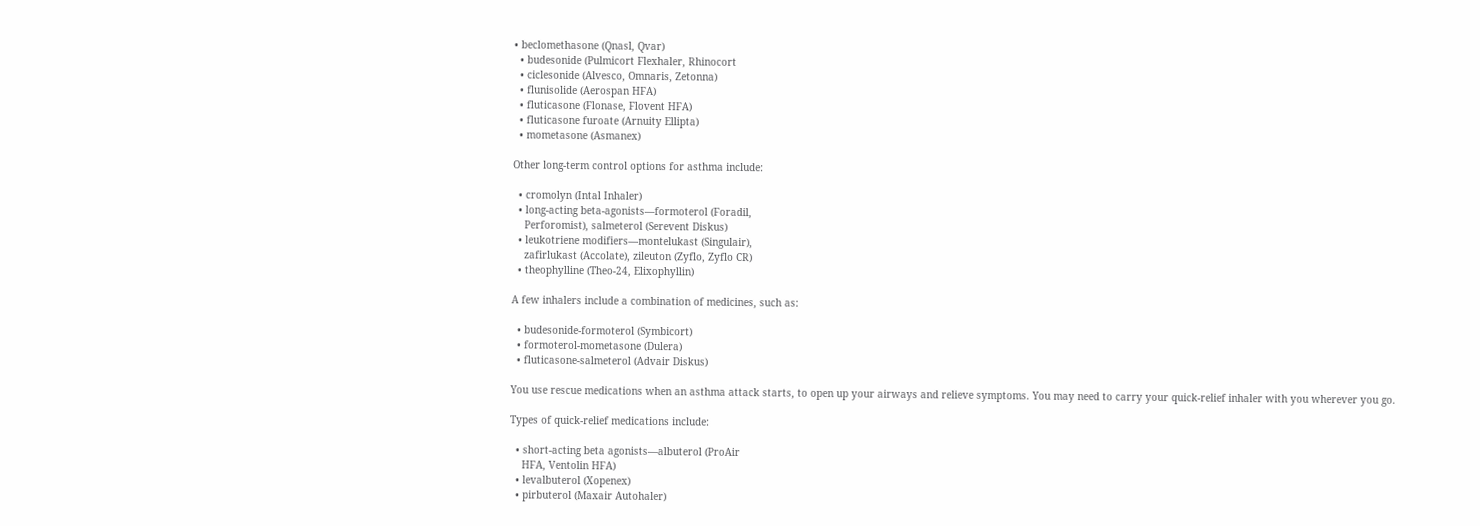• beclomethasone (Qnasl, Qvar)
  • budesonide (Pulmicort Flexhaler, Rhinocort
  • ciclesonide (Alvesco, Omnaris, Zetonna)
  • flunisolide (Aerospan HFA)
  • fluticasone (Flonase, Flovent HFA)
  • fluticasone furoate (Arnuity Ellipta)
  • mometasone (Asmanex)

Other long-term control options for asthma include:

  • cromolyn (Intal Inhaler)
  • long-acting beta-agonists—formoterol (Foradil,
    Perforomist), salmeterol (Serevent Diskus)
  • leukotriene modifiers—montelukast (Singulair),
    zafirlukast (Accolate), zileuton (Zyflo, Zyflo CR)
  • theophylline (Theo-24, Elixophyllin)

A few inhalers include a combination of medicines, such as:

  • budesonide-formoterol (Symbicort)
  • formoterol-mometasone (Dulera)
  • fluticasone-salmeterol (Advair Diskus)

You use rescue medications when an asthma attack starts, to open up your airways and relieve symptoms. You may need to carry your quick-relief inhaler with you wherever you go.

Types of quick-relief medications include:

  • short-acting beta agonists—albuterol (ProAir
    HFA, Ventolin HFA)
  • levalbuterol (Xopenex)
  • pirbuterol (Maxair Autohaler)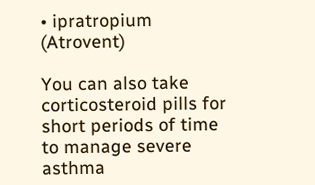• ipratropium (Atrovent)

You can also take corticosteroid pills for short periods of time to manage severe asthma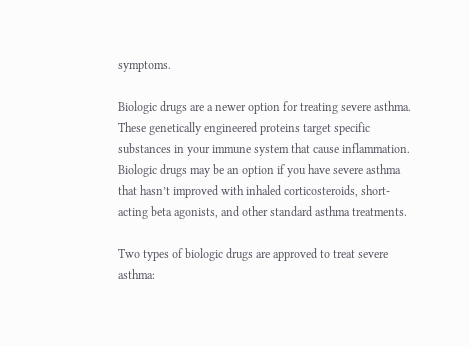symptoms.

Biologic drugs are a newer option for treating severe asthma. These genetically engineered proteins target specific substances in your immune system that cause inflammation. Biologic drugs may be an option if you have severe asthma that hasn’t improved with inhaled corticosteroids, short-acting beta agonists, and other standard asthma treatments.

Two types of biologic drugs are approved to treat severe asthma: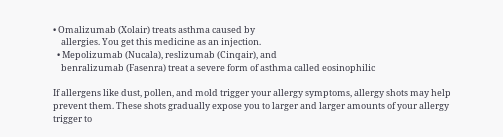• Omalizumab (Xolair) treats asthma caused by
    allergies. You get this medicine as an injection.
  • Mepolizumab (Nucala), reslizumab (Cinqair), and
    benralizumab (Fasenra) treat a severe form of asthma called eosinophilic

If allergens like dust, pollen, and mold trigger your allergy symptoms, allergy shots may help prevent them. These shots gradually expose you to larger and larger amounts of your allergy trigger to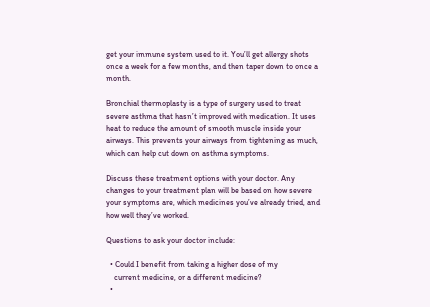get your immune system used to it. You’ll get allergy shots once a week for a few months, and then taper down to once a month.

Bronchial thermoplasty is a type of surgery used to treat severe asthma that hasn’t improved with medication. It uses heat to reduce the amount of smooth muscle inside your airways. This prevents your airways from tightening as much, which can help cut down on asthma symptoms.

Discuss these treatment options with your doctor. Any changes to your treatment plan will be based on how severe your symptoms are, which medicines you’ve already tried, and how well they’ve worked.

Questions to ask your doctor include:

  • Could I benefit from taking a higher dose of my
    current medicine, or a different medicine?
  •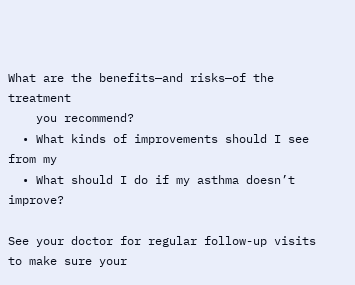What are the benefits—and risks—of the treatment
    you recommend?
  • What kinds of improvements should I see from my
  • What should I do if my asthma doesn’t improve?

See your doctor for regular follow-up visits to make sure your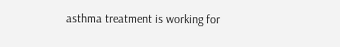asthma treatment is working for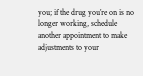you; if the drug you’re on is no longer working, schedule another appointment to make adjustments to your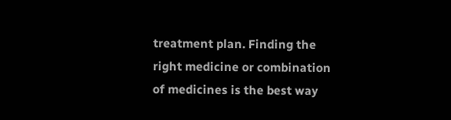treatment plan. Finding the right medicine or combination of medicines is the best way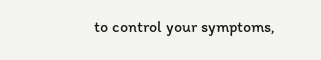to control your symptoms,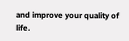and improve your quality of life.